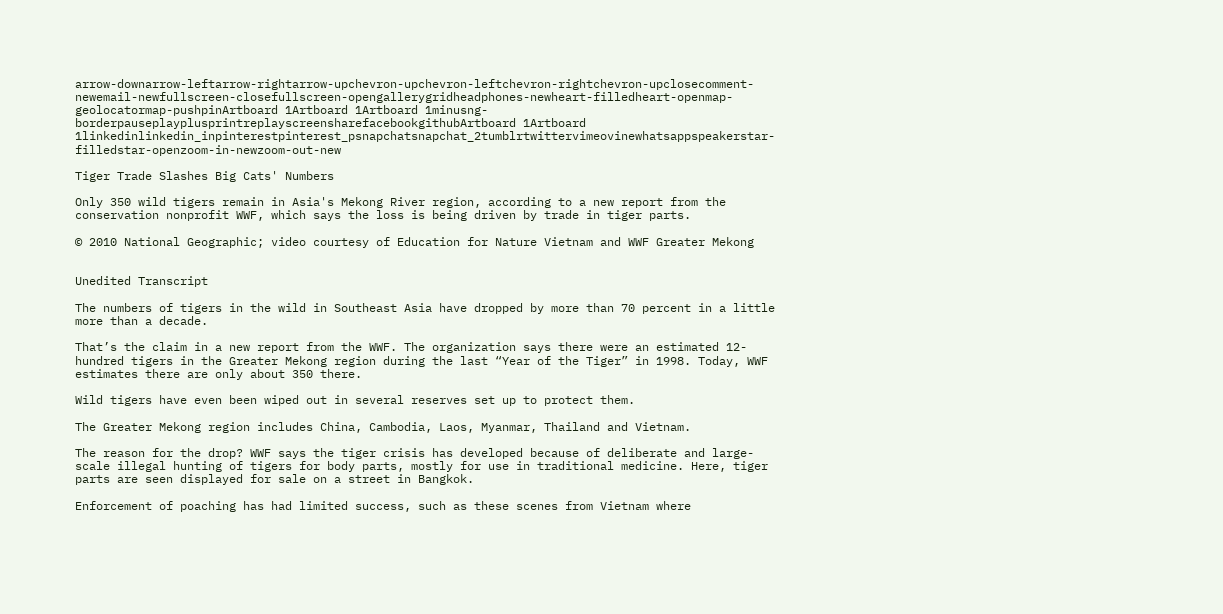arrow-downarrow-leftarrow-rightarrow-upchevron-upchevron-leftchevron-rightchevron-upclosecomment-newemail-newfullscreen-closefullscreen-opengallerygridheadphones-newheart-filledheart-openmap-geolocatormap-pushpinArtboard 1Artboard 1Artboard 1minusng-borderpauseplayplusprintreplayscreensharefacebookgithubArtboard 1Artboard 1linkedinlinkedin_inpinterestpinterest_psnapchatsnapchat_2tumblrtwittervimeovinewhatsappspeakerstar-filledstar-openzoom-in-newzoom-out-new

Tiger Trade Slashes Big Cats' Numbers

Only 350 wild tigers remain in Asia's Mekong River region, according to a new report from the conservation nonprofit WWF, which says the loss is being driven by trade in tiger parts.

© 2010 National Geographic; video courtesy of Education for Nature Vietnam and WWF Greater Mekong


Unedited Transcript

The numbers of tigers in the wild in Southeast Asia have dropped by more than 70 percent in a little more than a decade.

That’s the claim in a new report from the WWF. The organization says there were an estimated 12-hundred tigers in the Greater Mekong region during the last “Year of the Tiger” in 1998. Today, WWF estimates there are only about 350 there.

Wild tigers have even been wiped out in several reserves set up to protect them.

The Greater Mekong region includes China, Cambodia, Laos, Myanmar, Thailand and Vietnam.

The reason for the drop? WWF says the tiger crisis has developed because of deliberate and large-scale illegal hunting of tigers for body parts, mostly for use in traditional medicine. Here, tiger parts are seen displayed for sale on a street in Bangkok.

Enforcement of poaching has had limited success, such as these scenes from Vietnam where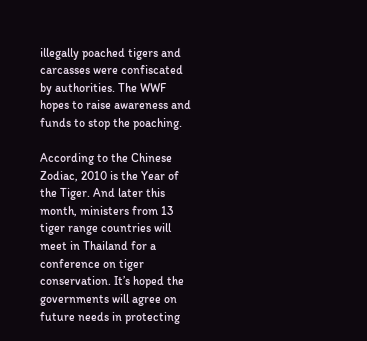illegally poached tigers and carcasses were confiscated by authorities. The WWF hopes to raise awareness and funds to stop the poaching.

According to the Chinese Zodiac, 2010 is the Year of the Tiger. And later this month, ministers from 13 tiger range countries will meet in Thailand for a conference on tiger conservation. It’s hoped the governments will agree on future needs in protecting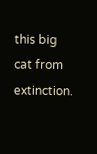this big cat from extinction.